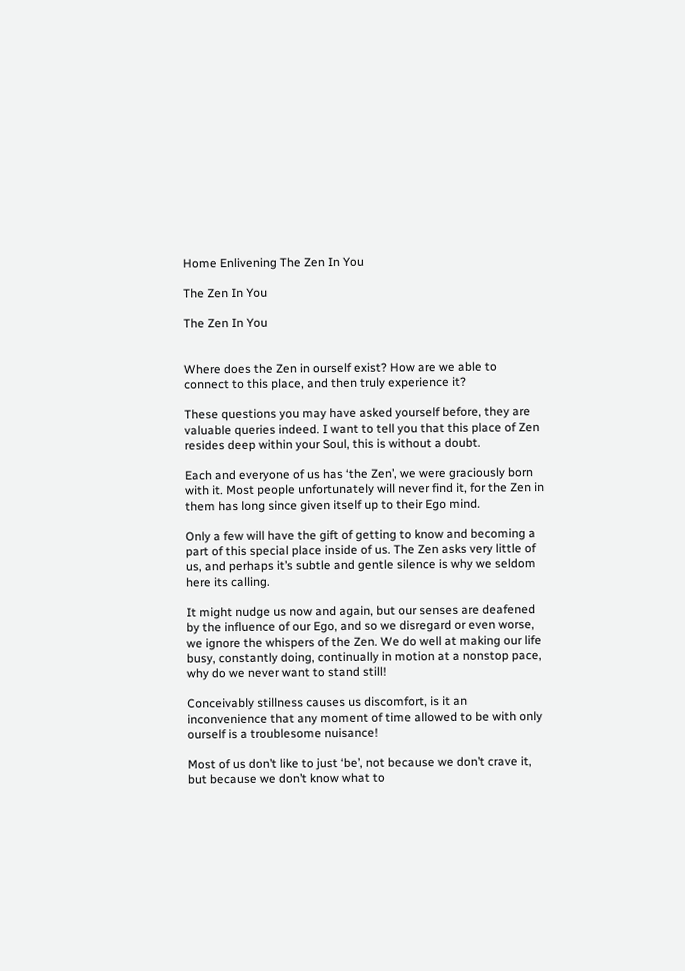Home Enlivening The Zen In You

The Zen In You

The Zen In You


Where does the Zen in ourself exist? How are we able to connect to this place, and then truly experience it?

These questions you may have asked yourself before, they are valuable queries indeed. I want to tell you that this place of Zen resides deep within your Soul, this is without a doubt.

Each and everyone of us has ‘the Zen’, we were graciously born with it. Most people unfortunately will never find it, for the Zen in them has long since given itself up to their Ego mind.

Only a few will have the gift of getting to know and becoming a part of this special place inside of us. The Zen asks very little of us, and perhaps it’s subtle and gentle silence is why we seldom here its calling.

It might nudge us now and again, but our senses are deafened by the influence of our Ego, and so we disregard or even worse, we ignore the whispers of the Zen. We do well at making our life busy, constantly doing, continually in motion at a nonstop pace, why do we never want to stand still!

Conceivably stillness causes us discomfort, is it an inconvenience that any moment of time allowed to be with only ourself is a troublesome nuisance!

Most of us don’t like to just ‘be’, not because we don’t crave it, but because we don’t know what to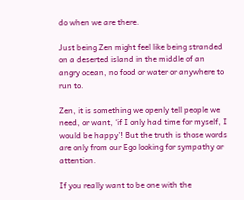do when we are there.

Just being Zen might feel like being stranded on a deserted island in the middle of an angry ocean, no food or water or anywhere to run to.

Zen, it is something we openly tell people we need, or want, ‘if I only had time for myself, I would be happy’! But the truth is those words are only from our Ego looking for sympathy or attention.

If you really want to be one with the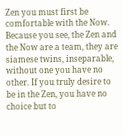Zen you must first be comfortable with the Now. Because you see, the Zen and the Now are a team, they are siamese twins, inseparable, without one you have no other. If you truly desire to be in the Zen, you have no choice but to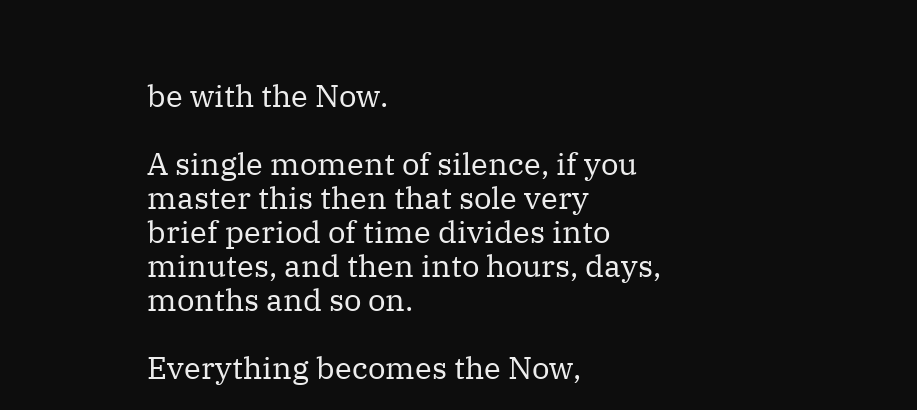be with the Now.

A single moment of silence, if you master this then that sole very brief period of time divides into minutes, and then into hours, days, months and so on.

Everything becomes the Now,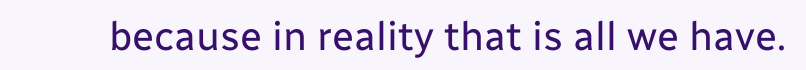because in reality that is all we have.